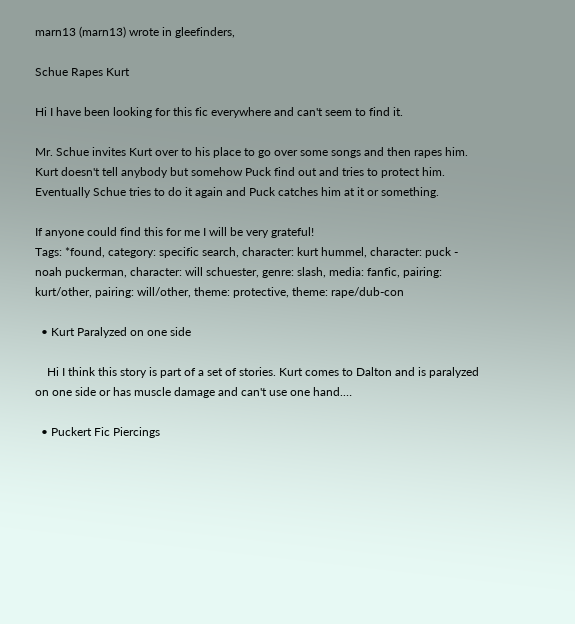marn13 (marn13) wrote in gleefinders,

Schue Rapes Kurt

Hi I have been looking for this fic everywhere and can't seem to find it.

Mr. Schue invites Kurt over to his place to go over some songs and then rapes him. Kurt doesn't tell anybody but somehow Puck find out and tries to protect him. Eventually Schue tries to do it again and Puck catches him at it or something.

If anyone could find this for me I will be very grateful!
Tags: *found, category: specific search, character: kurt hummel, character: puck - noah puckerman, character: will schuester, genre: slash, media: fanfic, pairing: kurt/other, pairing: will/other, theme: protective, theme: rape/dub-con

  • Kurt Paralyzed on one side

    Hi I think this story is part of a set of stories. Kurt comes to Dalton and is paralyzed on one side or has muscle damage and can't use one hand.…

  • Puckert Fic Piercings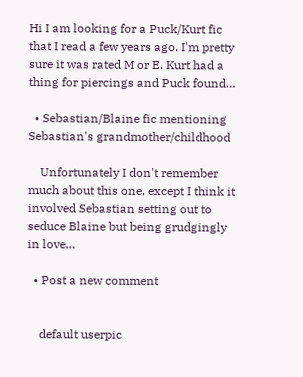Hi I am looking for a Puck/Kurt fic that I read a few years ago. I'm pretty sure it was rated M or E. Kurt had a thing for piercings and Puck found…

  • Sebastian/Blaine fic mentioning Sebastian's grandmother/childhood

    Unfortunately I don't remember much about this one, except I think it involved Sebastian setting out to seduce Blaine but being grudgingly in love…

  • Post a new comment


    default userpic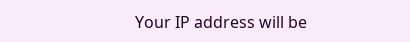Your IP address will be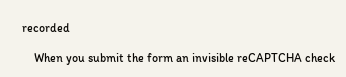recorded

    When you submit the form an invisible reCAPTCHA check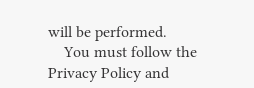will be performed.
    You must follow the Privacy Policy and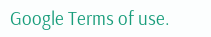Google Terms of use.